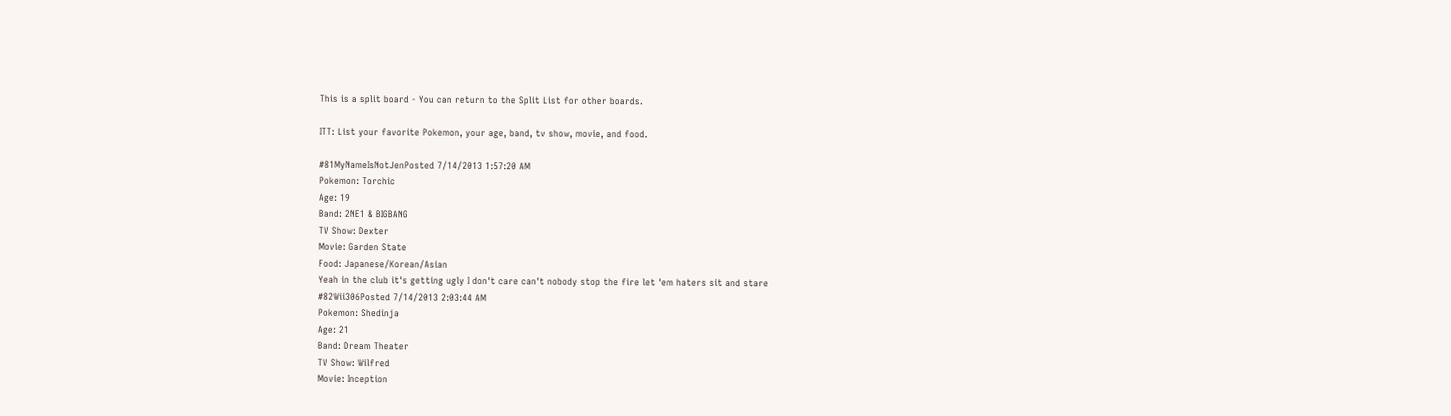This is a split board - You can return to the Split List for other boards.

ITT: List your favorite Pokemon, your age, band, tv show, movie, and food.

#81MyNameIsNotJenPosted 7/14/2013 1:57:20 AM
Pokemon: Torchic
Age: 19
Band: 2NE1 & BIGBANG
TV Show: Dexter
Movie: Garden State
Food: Japanese/Korean/Asian
Yeah in the club it's getting ugly I don't care can't nobody stop the fire let 'em haters sit and stare
#82Wii306Posted 7/14/2013 2:03:44 AM
Pokemon: Shedinja
Age: 21
Band: Dream Theater
TV Show: Wilfred
Movie: Inception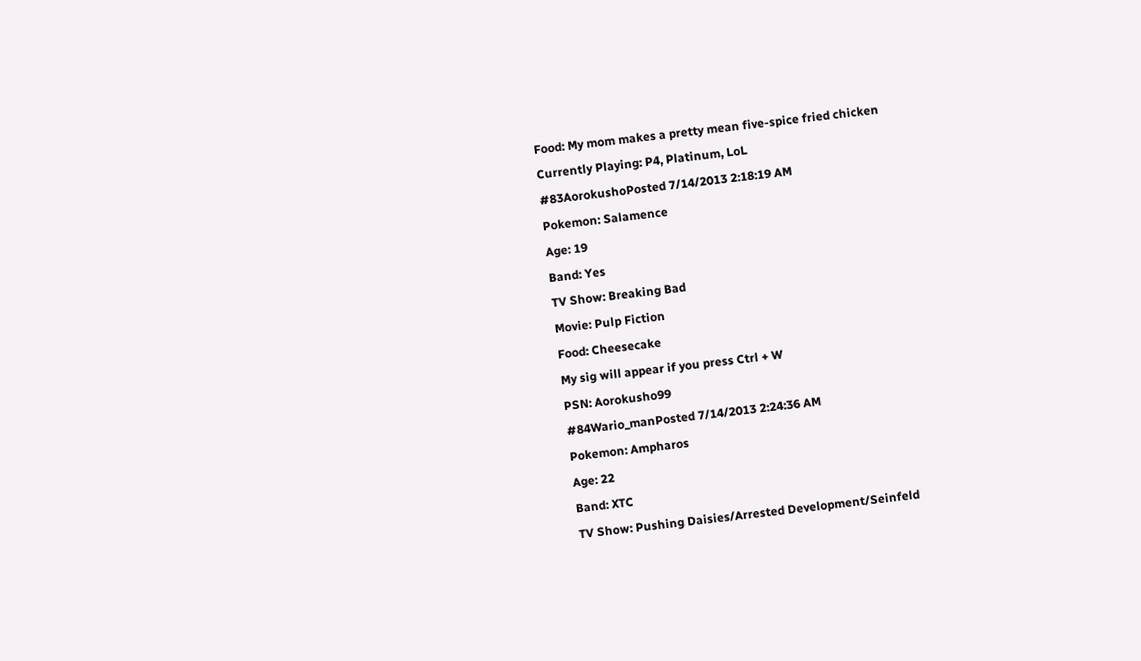Food: My mom makes a pretty mean five-spice fried chicken
Currently Playing: P4, Platinum, LoL
#83AorokushoPosted 7/14/2013 2:18:19 AM
Pokemon: Salamence
Age: 19
Band: Yes
TV Show: Breaking Bad
Movie: Pulp Fiction
Food: Cheesecake
My sig will appear if you press Ctrl + W
PSN: Aorokusho99
#84Wario_manPosted 7/14/2013 2:24:36 AM
Pokemon: Ampharos
Age: 22
Band: XTC
TV Show: Pushing Daisies/Arrested Development/Seinfeld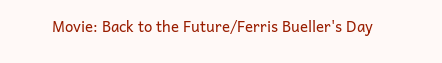Movie: Back to the Future/Ferris Bueller's Day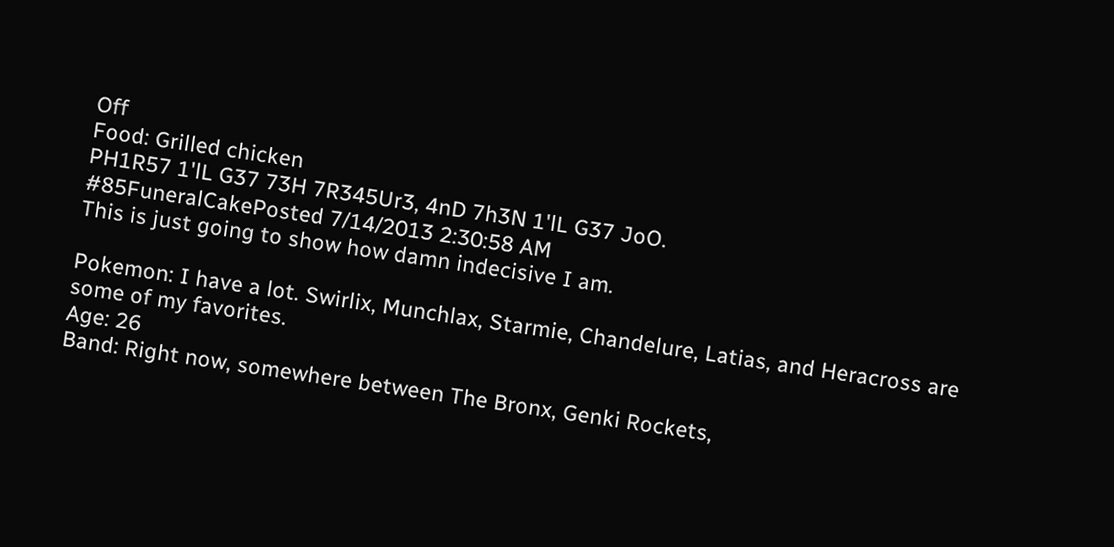Off
Food: Grilled chicken
PH1R57 1'lL G37 73H 7R345Ur3, 4nD 7h3N 1'lL G37 JoO.
#85FuneralCakePosted 7/14/2013 2:30:58 AM
This is just going to show how damn indecisive I am.

Pokemon: I have a lot. Swirlix, Munchlax, Starmie, Chandelure, Latias, and Heracross are some of my favorites.
Age: 26
Band: Right now, somewhere between The Bronx, Genki Rockets,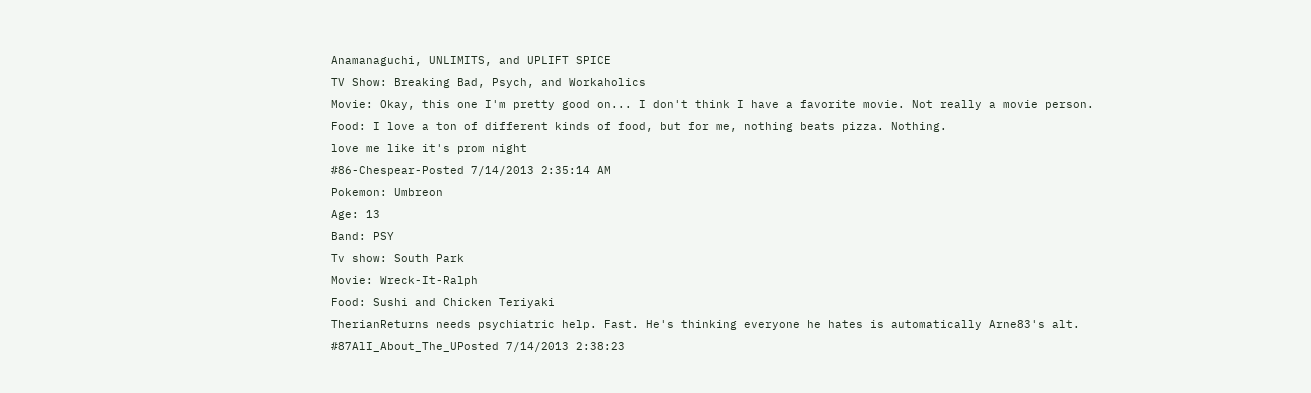Anamanaguchi, UNLIMITS, and UPLIFT SPICE
TV Show: Breaking Bad, Psych, and Workaholics
Movie: Okay, this one I'm pretty good on... I don't think I have a favorite movie. Not really a movie person.
Food: I love a ton of different kinds of food, but for me, nothing beats pizza. Nothing.
love me like it's prom night
#86-Chespear-Posted 7/14/2013 2:35:14 AM
Pokemon: Umbreon
Age: 13
Band: PSY
Tv show: South Park
Movie: Wreck-It-Ralph
Food: Sushi and Chicken Teriyaki
TherianReturns needs psychiatric help. Fast. He's thinking everyone he hates is automatically Arne83's alt.
#87AlI_About_The_UPosted 7/14/2013 2:38:23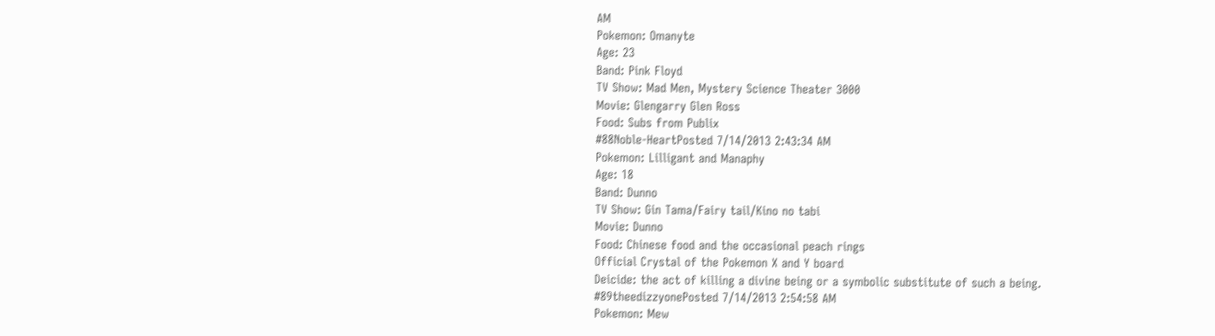AM
Pokemon: Omanyte
Age: 23
Band: Pink Floyd
TV Show: Mad Men, Mystery Science Theater 3000
Movie: Glengarry Glen Ross
Food: Subs from Publix
#88Noble-HeartPosted 7/14/2013 2:43:34 AM
Pokemon: Lilligant and Manaphy
Age: 18
Band: Dunno
TV Show: Gin Tama/Fairy tail/Kino no tabi
Movie: Dunno
Food: Chinese food and the occasional peach rings
Official Crystal of the Pokemon X and Y board
Deicide: the act of killing a divine being or a symbolic substitute of such a being.
#89theedizzyonePosted 7/14/2013 2:54:58 AM
Pokemon: Mew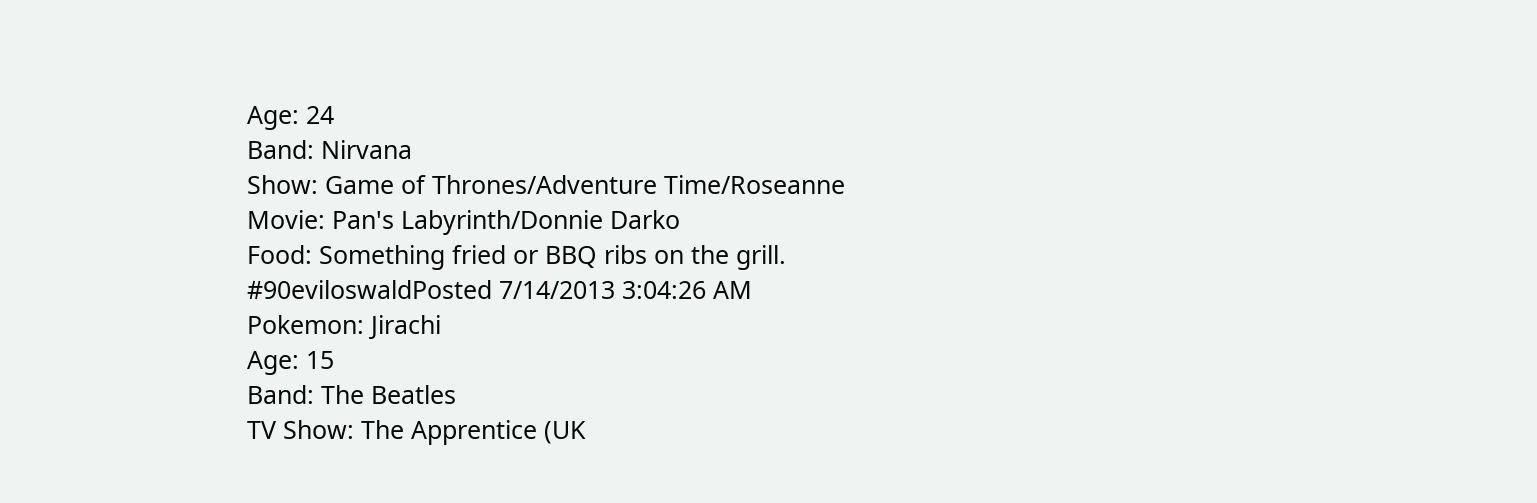Age: 24
Band: Nirvana
Show: Game of Thrones/Adventure Time/Roseanne
Movie: Pan's Labyrinth/Donnie Darko
Food: Something fried or BBQ ribs on the grill.
#90eviloswaldPosted 7/14/2013 3:04:26 AM
Pokemon: Jirachi
Age: 15
Band: The Beatles
TV Show: The Apprentice (UK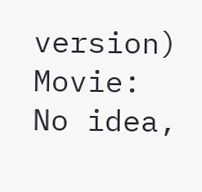version)
Movie: No idea,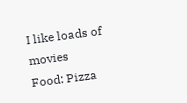I like loads of movies
Food: Pizza